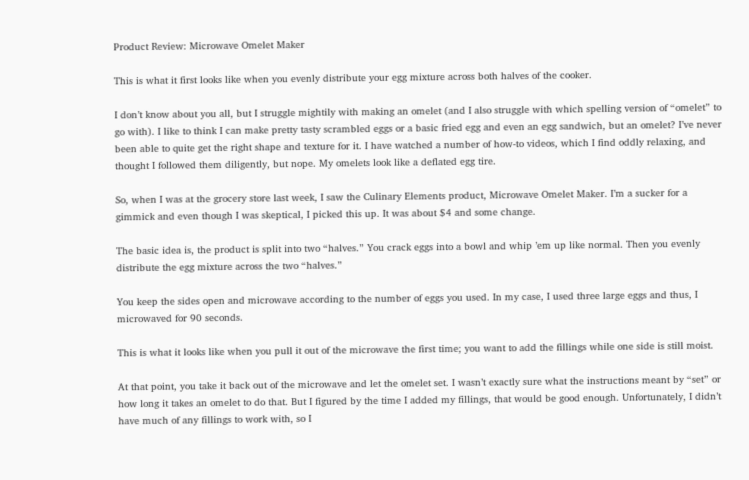Product Review: Microwave Omelet Maker

This is what it first looks like when you evenly distribute your egg mixture across both halves of the cooker.

I don’t know about you all, but I struggle mightily with making an omelet (and I also struggle with which spelling version of “omelet” to go with). I like to think I can make pretty tasty scrambled eggs or a basic fried egg and even an egg sandwich, but an omelet? I’ve never been able to quite get the right shape and texture for it. I have watched a number of how-to videos, which I find oddly relaxing, and thought I followed them diligently, but nope. My omelets look like a deflated egg tire.

So, when I was at the grocery store last week, I saw the Culinary Elements product, Microwave Omelet Maker. I’m a sucker for a gimmick and even though I was skeptical, I picked this up. It was about $4 and some change.

The basic idea is, the product is split into two “halves.” You crack eggs into a bowl and whip ’em up like normal. Then you evenly distribute the egg mixture across the two “halves.”

You keep the sides open and microwave according to the number of eggs you used. In my case, I used three large eggs and thus, I microwaved for 90 seconds.

This is what it looks like when you pull it out of the microwave the first time; you want to add the fillings while one side is still moist.

At that point, you take it back out of the microwave and let the omelet set. I wasn’t exactly sure what the instructions meant by “set” or how long it takes an omelet to do that. But I figured by the time I added my fillings, that would be good enough. Unfortunately, I didn’t have much of any fillings to work with, so I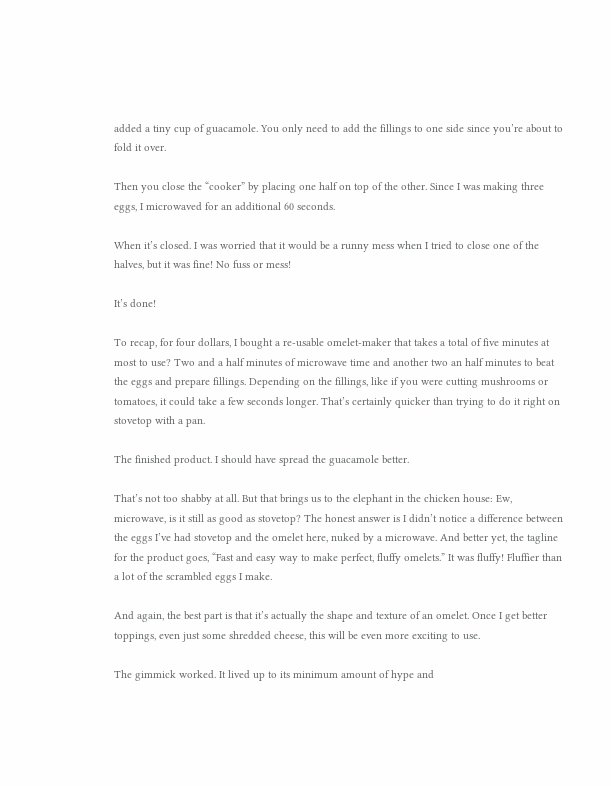added a tiny cup of guacamole. You only need to add the fillings to one side since you’re about to fold it over.

Then you close the “cooker” by placing one half on top of the other. Since I was making three eggs, I microwaved for an additional 60 seconds.

When it’s closed. I was worried that it would be a runny mess when I tried to close one of the halves, but it was fine! No fuss or mess!

It’s done!

To recap, for four dollars, I bought a re-usable omelet-maker that takes a total of five minutes at most to use? Two and a half minutes of microwave time and another two an half minutes to beat the eggs and prepare fillings. Depending on the fillings, like if you were cutting mushrooms or tomatoes, it could take a few seconds longer. That’s certainly quicker than trying to do it right on stovetop with a pan.

The finished product. I should have spread the guacamole better.

That’s not too shabby at all. But that brings us to the elephant in the chicken house: Ew, microwave, is it still as good as stovetop? The honest answer is I didn’t notice a difference between the eggs I’ve had stovetop and the omelet here, nuked by a microwave. And better yet, the tagline for the product goes, “Fast and easy way to make perfect, fluffy omelets.” It was fluffy! Fluffier than a lot of the scrambled eggs I make.

And again, the best part is that it’s actually the shape and texture of an omelet. Once I get better toppings, even just some shredded cheese, this will be even more exciting to use.

The gimmick worked. It lived up to its minimum amount of hype and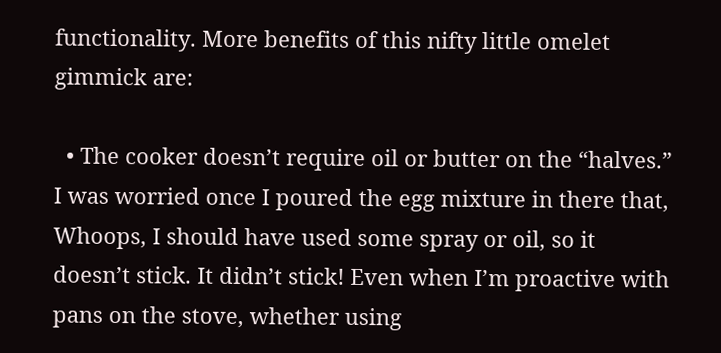functionality. More benefits of this nifty little omelet gimmick are:

  • The cooker doesn’t require oil or butter on the “halves.” I was worried once I poured the egg mixture in there that, Whoops, I should have used some spray or oil, so it doesn’t stick. It didn’t stick! Even when I’m proactive with pans on the stove, whether using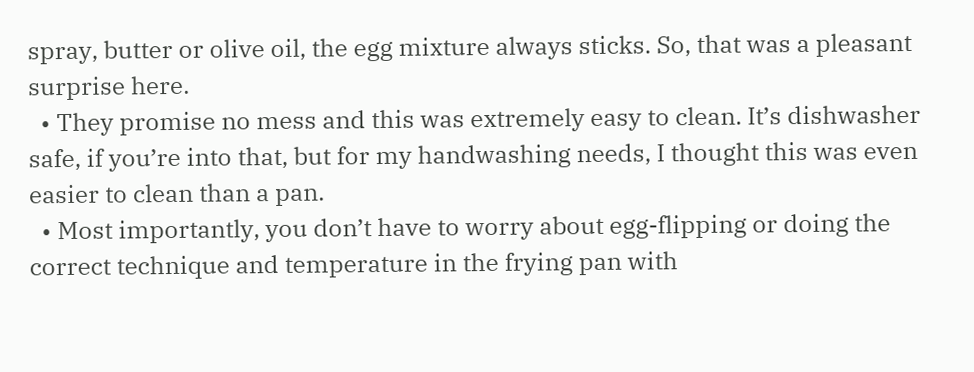spray, butter or olive oil, the egg mixture always sticks. So, that was a pleasant surprise here.
  • They promise no mess and this was extremely easy to clean. It’s dishwasher safe, if you’re into that, but for my handwashing needs, I thought this was even easier to clean than a pan.
  • Most importantly, you don’t have to worry about egg-flipping or doing the correct technique and temperature in the frying pan with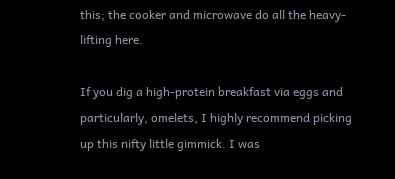this; the cooker and microwave do all the heavy-lifting here.

If you dig a high-protein breakfast via eggs and particularly, omelets, I highly recommend picking up this nifty little gimmick. I was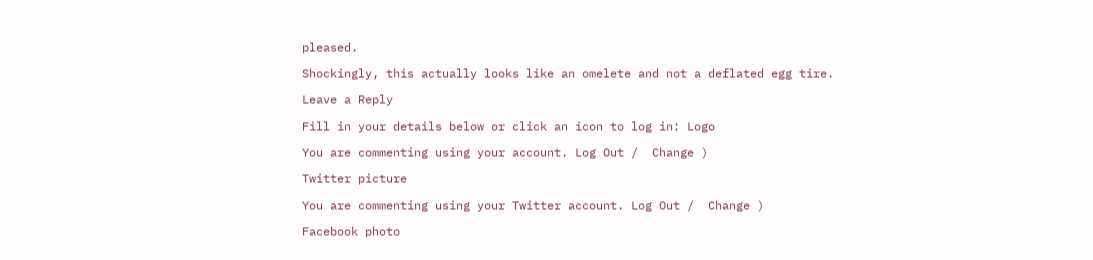pleased.

Shockingly, this actually looks like an omelete and not a deflated egg tire.

Leave a Reply

Fill in your details below or click an icon to log in: Logo

You are commenting using your account. Log Out /  Change )

Twitter picture

You are commenting using your Twitter account. Log Out /  Change )

Facebook photo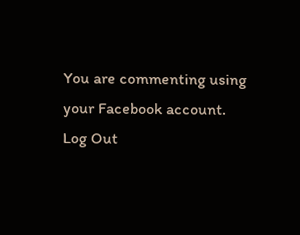You are commenting using your Facebook account. Log Out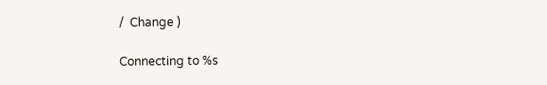/  Change )

Connecting to %s